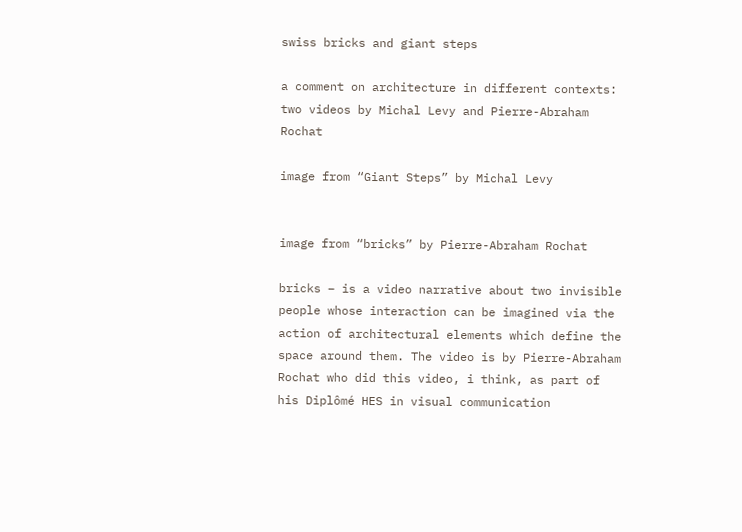swiss bricks and giant steps

a comment on architecture in different contexts: two videos by Michal Levy and Pierre-Abraham Rochat

image from “Giant Steps” by Michal Levy


image from “bricks” by Pierre-Abraham Rochat

bricks – is a video narrative about two invisible people whose interaction can be imagined via the action of architectural elements which define the space around them. The video is by Pierre-Abraham Rochat who did this video, i think, as part of his Diplômé HES in visual communication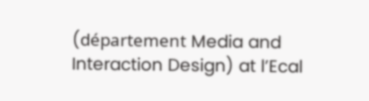(département Media and Interaction Design) at l’Ecal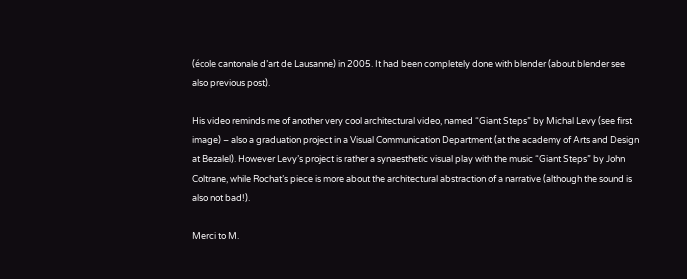(école cantonale d’art de Lausanne) in 2005. It had been completely done with blender (about blender see also previous post).

His video reminds me of another very cool architectural video, named “Giant Steps” by Michal Levy (see first image) – also a graduation project in a Visual Communication Department (at the academy of Arts and Design at Bezalel). However Levy’s project is rather a synaesthetic visual play with the music “Giant Steps” by John Coltrane, while Rochat’s piece is more about the architectural abstraction of a narrative (although the sound is also not bad!).

Merci to M.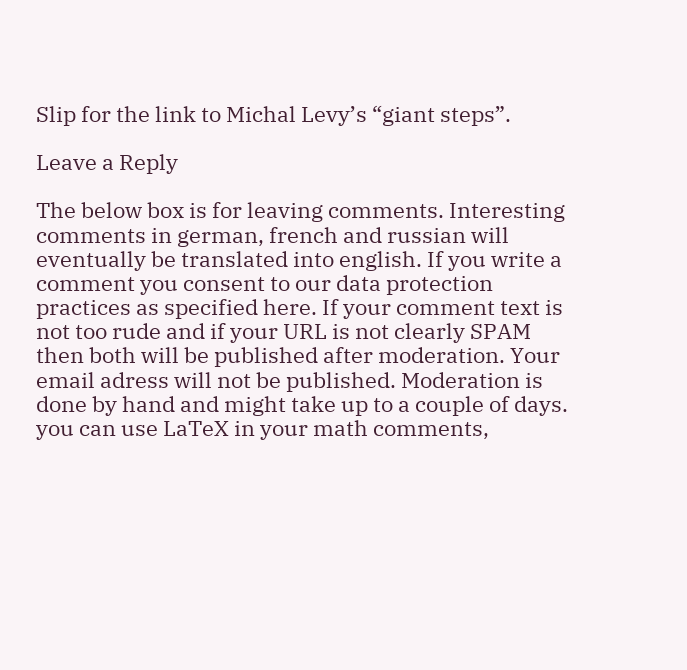Slip for the link to Michal Levy’s “giant steps”.

Leave a Reply

The below box is for leaving comments. Interesting comments in german, french and russian will eventually be translated into english. If you write a comment you consent to our data protection practices as specified here. If your comment text is not too rude and if your URL is not clearly SPAM then both will be published after moderation. Your email adress will not be published. Moderation is done by hand and might take up to a couple of days.
you can use LaTeX in your math comments,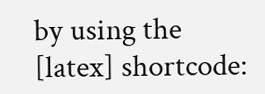by using the [latex] shortcode: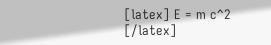[latex] E = m c^2 [/latex]